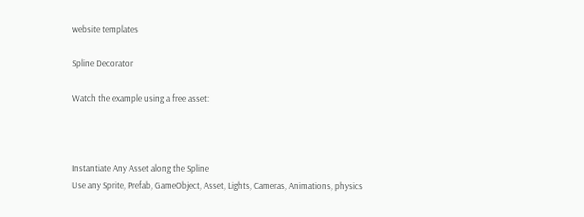website templates

Spline Decorator

Watch the example using a free asset:



Instantiate Any Asset along the Spline
Use any Sprite, Prefab, GameObject, Asset, Lights, Cameras, Animations, physics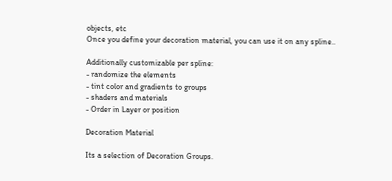objects, etc
Once you define your decoration material, you can use it on any spline..

Additionally customizable per spline:
- randomize the elements
- tint color and gradients to groups
- shaders and materials
- Order in Layer or position

Decoration Material

Its a selection of Decoration Groups.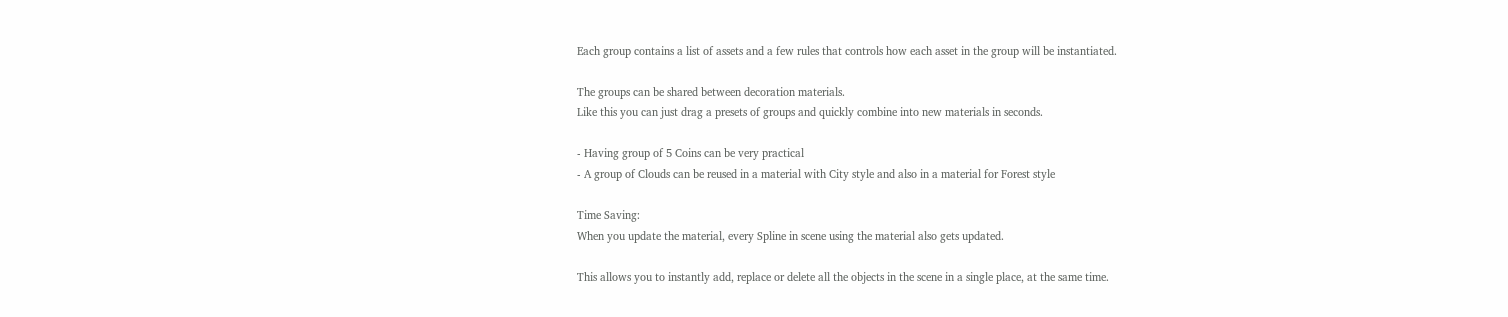Each group contains a list of assets and a few rules that controls how each asset in the group will be instantiated.

The groups can be shared between decoration materials.
Like this you can just drag a presets of groups and quickly combine into new materials in seconds.

- Having group of 5 Coins can be very practical
- A group of Clouds can be reused in a material with City style and also in a material for Forest style

Time Saving:
When you update the material, every Spline in scene using the material also gets updated.

This allows you to instantly add, replace or delete all the objects in the scene in a single place, at the same time.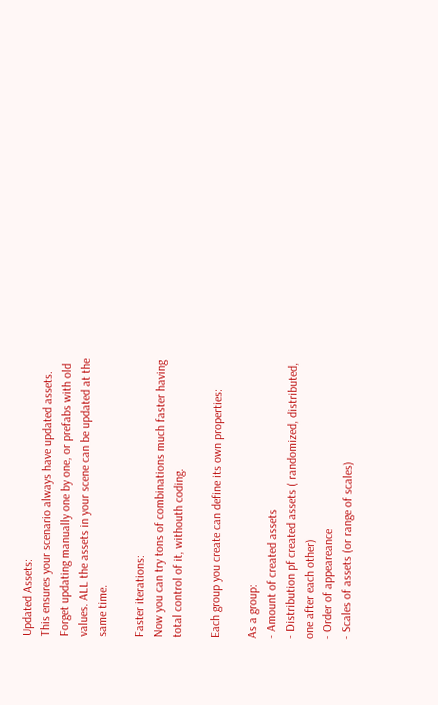Updated Assets:
This ensures your scenario always have updated assets.
Forget updating manually one by one, or prefabs with old values. ALL the assets in your scene can be updated at the same time.

Faster iterations:
Now you can try tons of combinations much faster having total control of it, withouth coding.

Each group you create can define its own properties:

As a group:
- Amount of created assets
- Distribution pf created assets ( randomized, distributed, one after each other)
- Order of appeareance
- Scales of assets (or range of scales)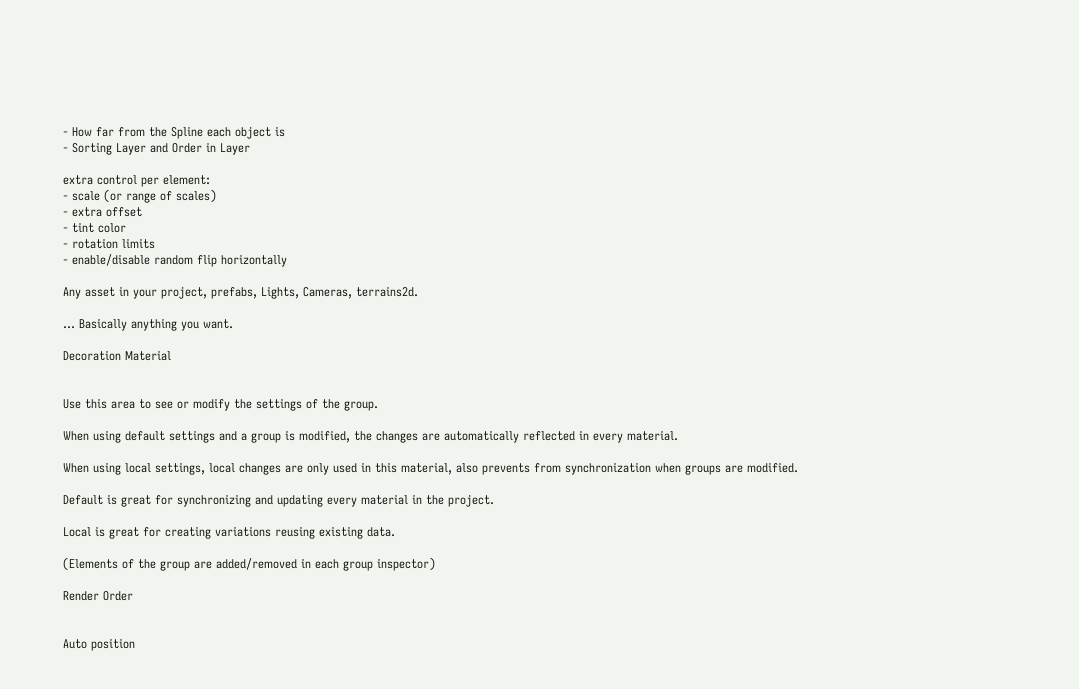- How far from the Spline each object is
- Sorting Layer and Order in Layer

extra control per element:
- scale (or range of scales)
- extra offset
- tint color
- rotation limits
- enable/disable random flip horizontally

Any asset in your project, prefabs, Lights, Cameras, terrains2d.

... Basically anything you want.

Decoration Material


Use this area to see or modify the settings of the group.

When using default settings and a group is modified, the changes are automatically reflected in every material.

When using local settings, local changes are only used in this material, also prevents from synchronization when groups are modified.

Default is great for synchronizing and updating every material in the project.

Local is great for creating variations reusing existing data.

(Elements of the group are added/removed in each group inspector)

Render Order


Auto position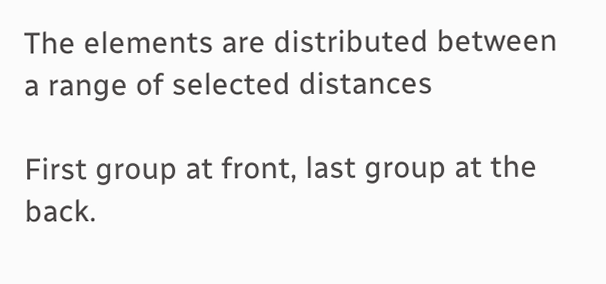The elements are distributed between a range of selected distances

First group at front, last group at the back.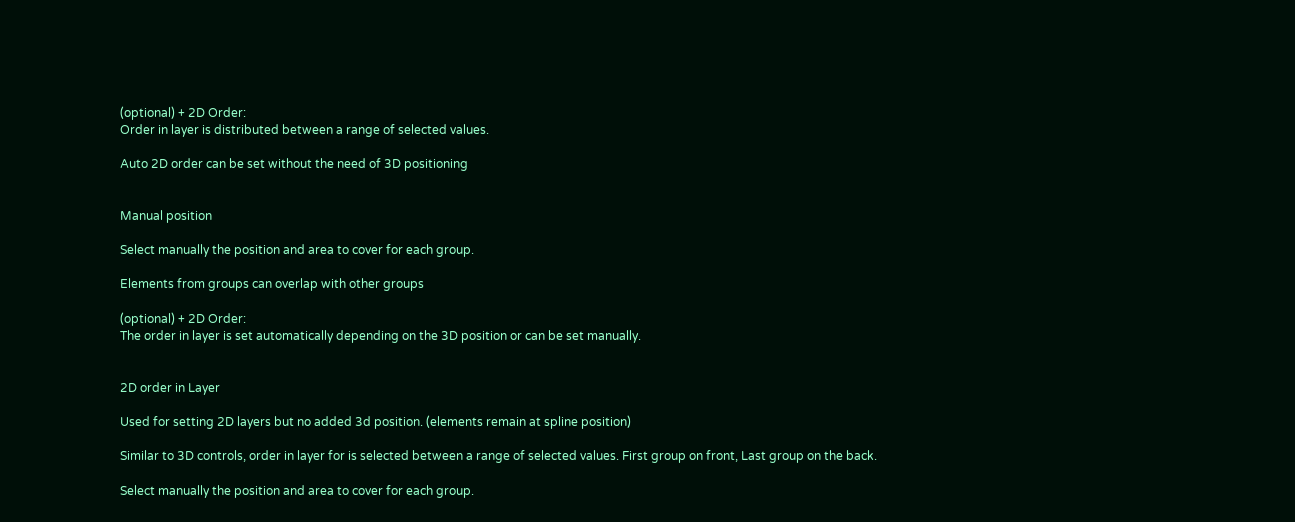(optional) + 2D Order:
Order in layer is distributed between a range of selected values.

Auto 2D order can be set without the need of 3D positioning


Manual position

Select manually the position and area to cover for each group.

Elements from groups can overlap with other groups

(optional) + 2D Order:
The order in layer is set automatically depending on the 3D position or can be set manually.


2D order in Layer

Used for setting 2D layers but no added 3d position. (elements remain at spline position)

Similar to 3D controls, order in layer for is selected between a range of selected values. First group on front, Last group on the back.

Select manually the position and area to cover for each group.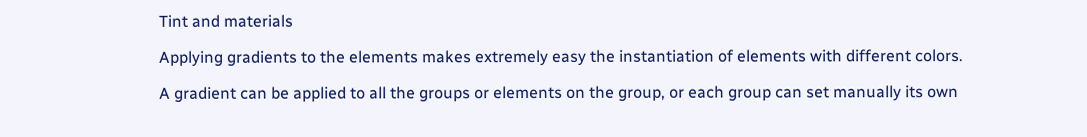Tint and materials

Applying gradients to the elements makes extremely easy the instantiation of elements with different colors.

A gradient can be applied to all the groups or elements on the group, or each group can set manually its own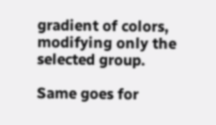gradient of colors, modifying only the selected group.

Same goes for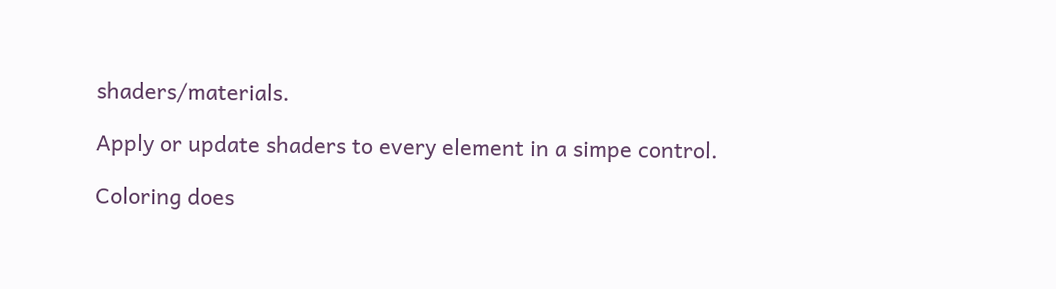shaders/materials.

Apply or update shaders to every element in a simpe control.

Coloring does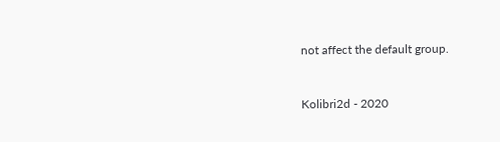not affect the default group.


Kolibri2d - 2020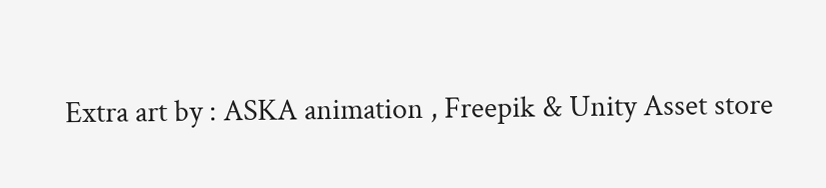Extra art by : ASKA animation , Freepik & Unity Asset store